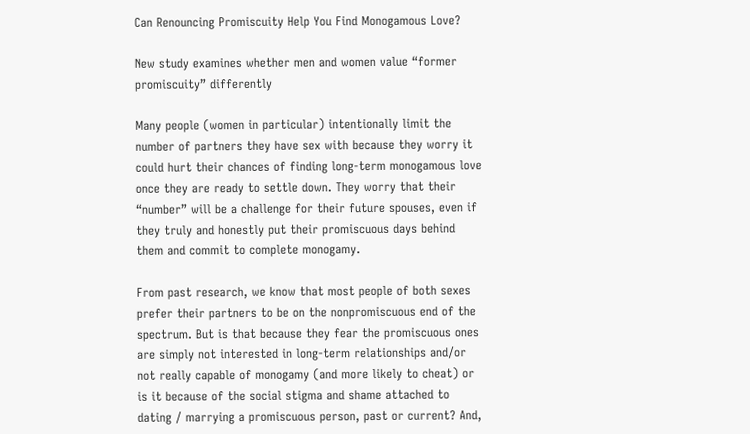Can Renouncing Promiscuity Help You Find Monogamous Love?

New study examines whether men and women value “former promiscuity” differently

Many people (women in particular) intentionally limit the number of partners they have sex with because they worry it could hurt their chances of finding long-term monogamous love once they are ready to settle down. They worry that their “number” will be a challenge for their future spouses, even if they truly and honestly put their promiscuous days behind them and commit to complete monogamy.

From past research, we know that most people of both sexes prefer their partners to be on the nonpromiscuous end of the spectrum. But is that because they fear the promiscuous ones are simply not interested in long-term relationships and/or not really capable of monogamy (and more likely to cheat) or is it because of the social stigma and shame attached to dating / marrying a promiscuous person, past or current? And,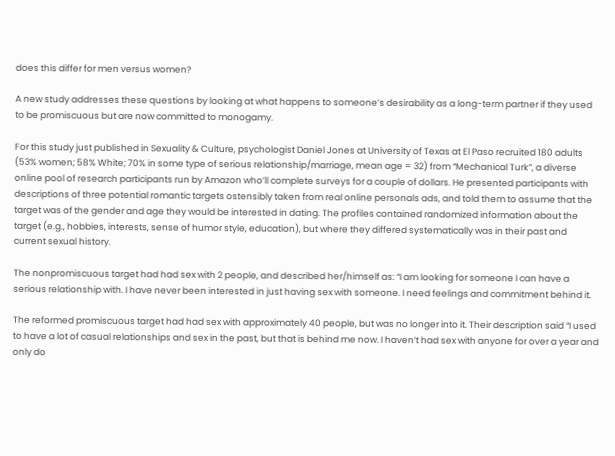does this differ for men versus women?

A new study addresses these questions by looking at what happens to someone’s desirability as a long-term partner if they used to be promiscuous but are now committed to monogamy.

For this study just published in Sexuality & Culture, psychologist Daniel Jones at University of Texas at El Paso recruited 180 adults (53% women; 58% White; 70% in some type of serious relationship/marriage, mean age = 32) from “Mechanical Turk”, a diverse online pool of research participants run by Amazon who’ll complete surveys for a couple of dollars. He presented participants with descriptions of three potential romantic targets ostensibly taken from real online personals ads, and told them to assume that the target was of the gender and age they would be interested in dating. The profiles contained randomized information about the target (e.g., hobbies, interests, sense of humor style, education), but where they differed systematically was in their past and current sexual history.

The nonpromiscuous target had had sex with 2 people, and described her/himself as: “I am looking for someone I can have a serious relationship with. I have never been interested in just having sex with someone. I need feelings and commitment behind it.

The reformed promiscuous target had had sex with approximately 40 people, but was no longer into it. Their description said “I used to have a lot of casual relationships and sex in the past, but that is behind me now. I haven’t had sex with anyone for over a year and only do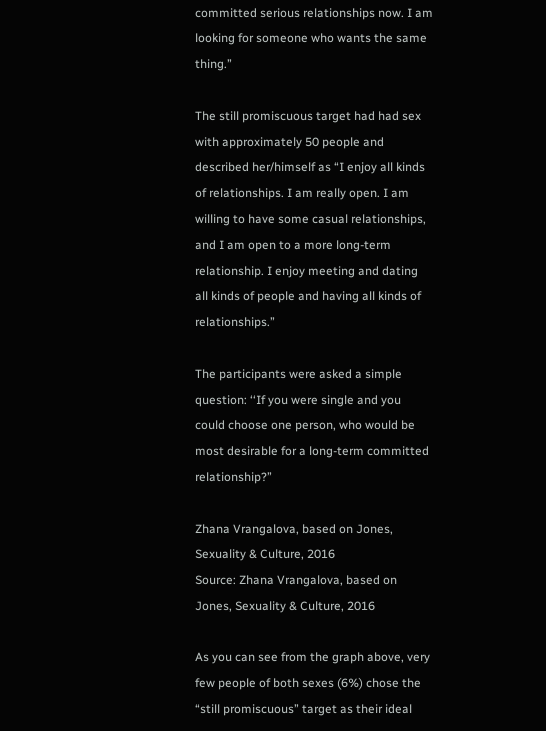committed serious relationships now. I am looking for someone who wants the same thing.”

The still promiscuous target had had sex with approximately 50 people and described her/himself as “I enjoy all kinds of relationships. I am really open. I am willing to have some casual relationships, and I am open to a more long-term relationship. I enjoy meeting and dating all kinds of people and having all kinds of relationships.”

The participants were asked a simple question: ‘‘If you were single and you could choose one person, who would be most desirable for a long-term committed relationship?”

Zhana Vrangalova, based on Jones, Sexuality & Culture, 2016
Source: Zhana Vrangalova, based on Jones, Sexuality & Culture, 2016

As you can see from the graph above, very few people of both sexes (6%) chose the “still promiscuous” target as their ideal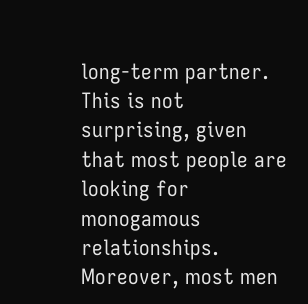long-term partner. This is not surprising, given that most people are looking for monogamous relationships. Moreover, most men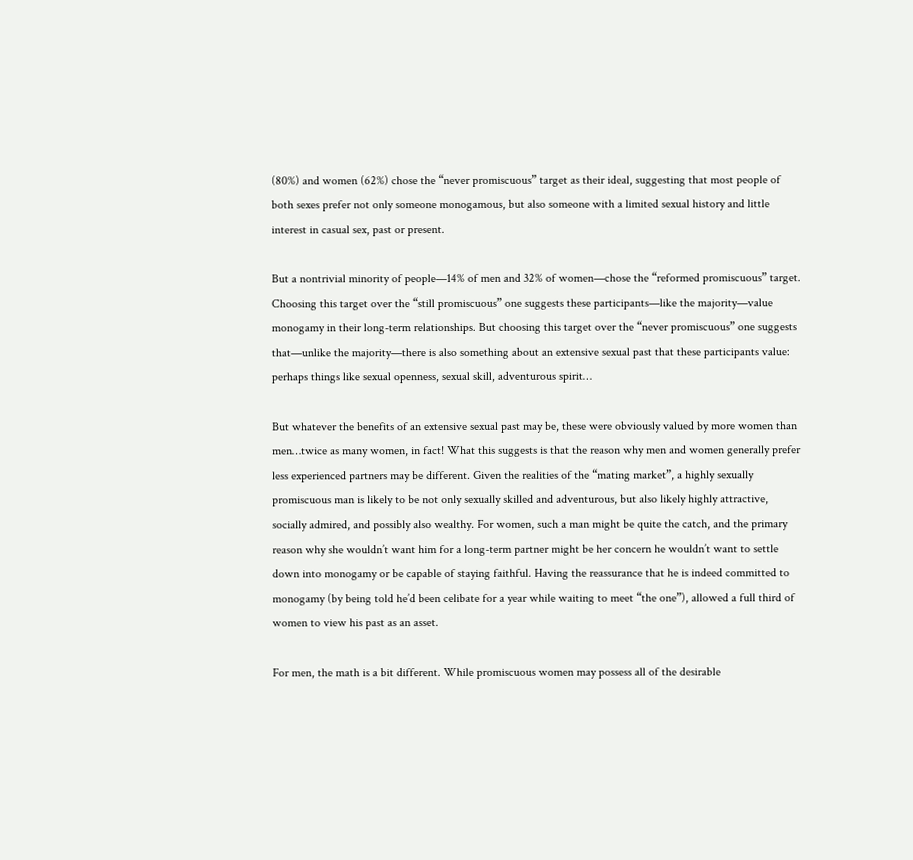(80%) and women (62%) chose the “never promiscuous” target as their ideal, suggesting that most people of both sexes prefer not only someone monogamous, but also someone with a limited sexual history and little interest in casual sex, past or present.

But a nontrivial minority of people—14% of men and 32% of women—chose the “reformed promiscuous” target. Choosing this target over the “still promiscuous” one suggests these participants—like the majority—value monogamy in their long-term relationships. But choosing this target over the “never promiscuous” one suggests that—unlike the majority—there is also something about an extensive sexual past that these participants value: perhaps things like sexual openness, sexual skill, adventurous spirit…

But whatever the benefits of an extensive sexual past may be, these were obviously valued by more women than men…twice as many women, in fact! What this suggests is that the reason why men and women generally prefer less experienced partners may be different. Given the realities of the “mating market”, a highly sexually promiscuous man is likely to be not only sexually skilled and adventurous, but also likely highly attractive, socially admired, and possibly also wealthy. For women, such a man might be quite the catch, and the primary reason why she wouldn’t want him for a long-term partner might be her concern he wouldn’t want to settle down into monogamy or be capable of staying faithful. Having the reassurance that he is indeed committed to monogamy (by being told he’d been celibate for a year while waiting to meet “the one”), allowed a full third of women to view his past as an asset.

For men, the math is a bit different. While promiscuous women may possess all of the desirable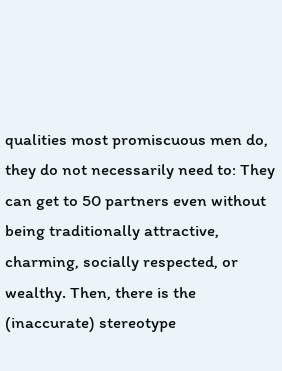qualities most promiscuous men do, they do not necessarily need to: They can get to 50 partners even without being traditionally attractive, charming, socially respected, or wealthy. Then, there is the (inaccurate) stereotype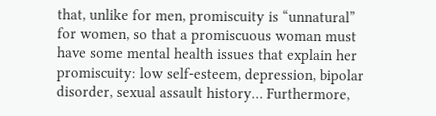that, unlike for men, promiscuity is “unnatural” for women, so that a promiscuous woman must have some mental health issues that explain her promiscuity: low self-esteem, depression, bipolar disorder, sexual assault history… Furthermore,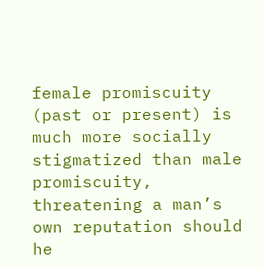female promiscuity (past or present) is much more socially stigmatized than male promiscuity, threatening a man’s own reputation should he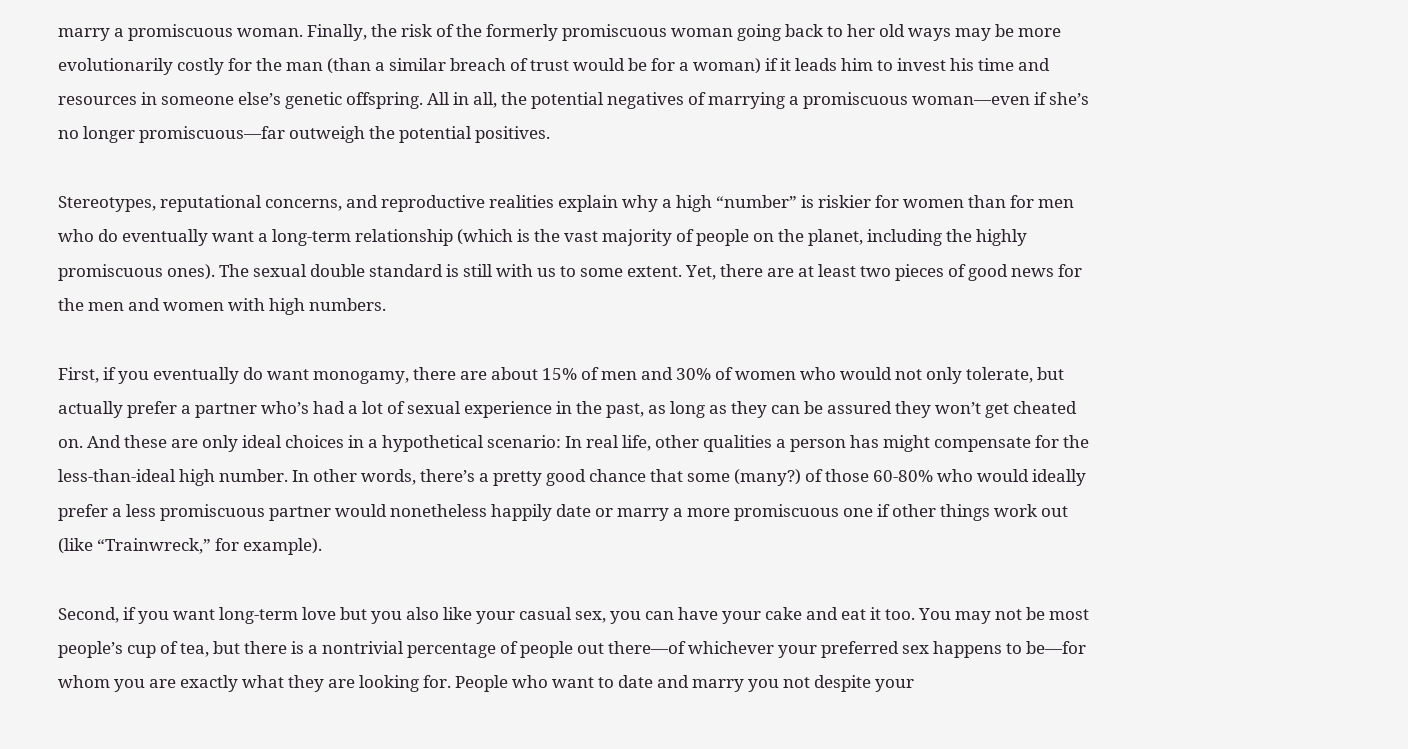marry a promiscuous woman. Finally, the risk of the formerly promiscuous woman going back to her old ways may be more evolutionarily costly for the man (than a similar breach of trust would be for a woman) if it leads him to invest his time and resources in someone else’s genetic offspring. All in all, the potential negatives of marrying a promiscuous woman—even if she’s no longer promiscuous—far outweigh the potential positives.

Stereotypes, reputational concerns, and reproductive realities explain why a high “number” is riskier for women than for men who do eventually want a long-term relationship (which is the vast majority of people on the planet, including the highly promiscuous ones). The sexual double standard is still with us to some extent. Yet, there are at least two pieces of good news for the men and women with high numbers.

First, if you eventually do want monogamy, there are about 15% of men and 30% of women who would not only tolerate, but actually prefer a partner who’s had a lot of sexual experience in the past, as long as they can be assured they won’t get cheated on. And these are only ideal choices in a hypothetical scenario: In real life, other qualities a person has might compensate for the less-than-ideal high number. In other words, there’s a pretty good chance that some (many?) of those 60-80% who would ideally prefer a less promiscuous partner would nonetheless happily date or marry a more promiscuous one if other things work out (like “Trainwreck,” for example).

Second, if you want long-term love but you also like your casual sex, you can have your cake and eat it too. You may not be most people’s cup of tea, but there is a nontrivial percentage of people out there—of whichever your preferred sex happens to be—for whom you are exactly what they are looking for. People who want to date and marry you not despite your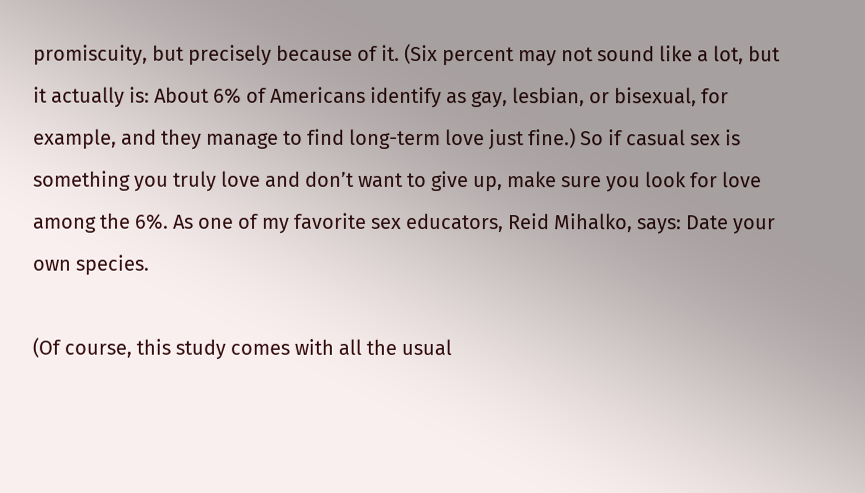promiscuity, but precisely because of it. (Six percent may not sound like a lot, but it actually is: About 6% of Americans identify as gay, lesbian, or bisexual, for example, and they manage to find long-term love just fine.) So if casual sex is something you truly love and don’t want to give up, make sure you look for love among the 6%. As one of my favorite sex educators, Reid Mihalko, says: Date your own species.

(Of course, this study comes with all the usual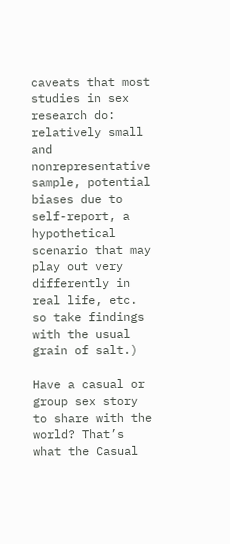caveats that most studies in sex research do: relatively small and nonrepresentative sample, potential biases due to self-report, a hypothetical scenario that may play out very differently in real life, etc. so take findings with the usual grain of salt.)

Have a casual or group sex story to share with the world? That’s what the Casual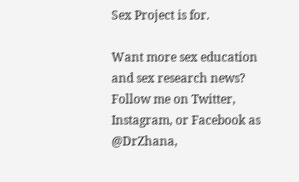Sex Project is for.

Want more sex education and sex research news? Follow me on Twitter, Instagram, or Facebook as @DrZhana,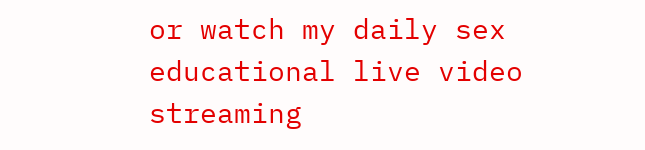or watch my daily sex educational live video streaming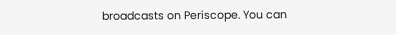broadcasts on Periscope. You can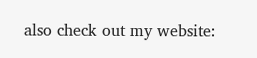also check out my website: